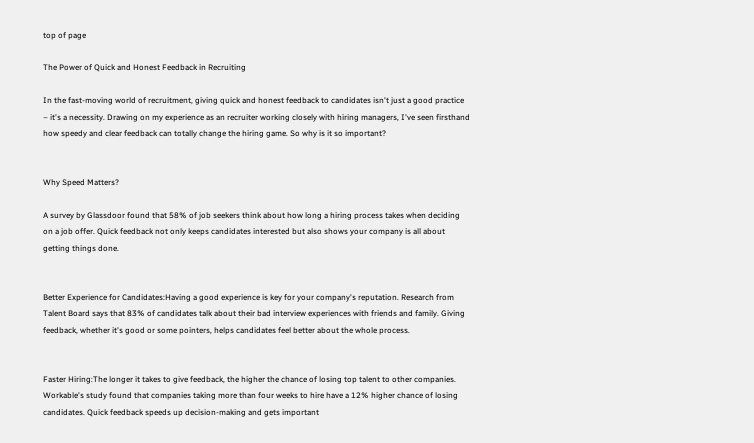top of page

The Power of Quick and Honest Feedback in Recruiting

In the fast-moving world of recruitment, giving quick and honest feedback to candidates isn't just a good practice – it's a necessity. Drawing on my experience as an recruiter working closely with hiring managers, I've seen firsthand how speedy and clear feedback can totally change the hiring game. So why is it so important?


Why Speed Matters?

A survey by Glassdoor found that 58% of job seekers think about how long a hiring process takes when deciding on a job offer. Quick feedback not only keeps candidates interested but also shows your company is all about getting things done.


Better Experience for Candidates:Having a good experience is key for your company's reputation. Research from Talent Board says that 83% of candidates talk about their bad interview experiences with friends and family. Giving feedback, whether it's good or some pointers, helps candidates feel better about the whole process.


Faster Hiring:The longer it takes to give feedback, the higher the chance of losing top talent to other companies. Workable's study found that companies taking more than four weeks to hire have a 12% higher chance of losing candidates. Quick feedback speeds up decision-making and gets important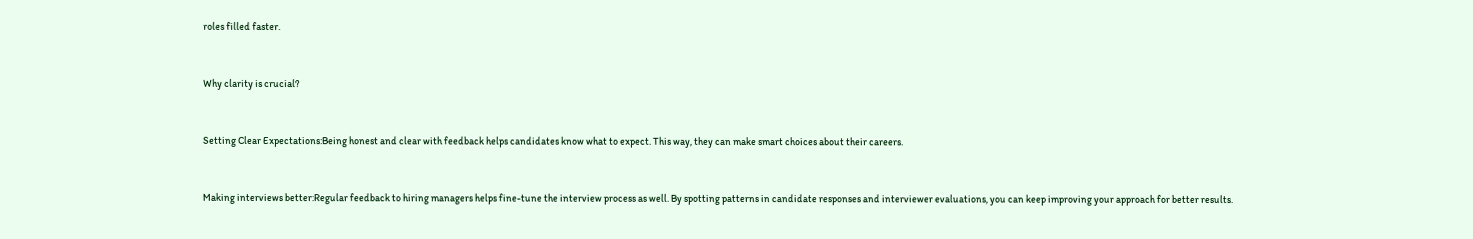roles filled faster.


Why clarity is crucial?


Setting Clear Expectations:Being honest and clear with feedback helps candidates know what to expect. This way, they can make smart choices about their careers.


Making interviews better:Regular feedback to hiring managers helps fine-tune the interview process as well. By spotting patterns in candidate responses and interviewer evaluations, you can keep improving your approach for better results.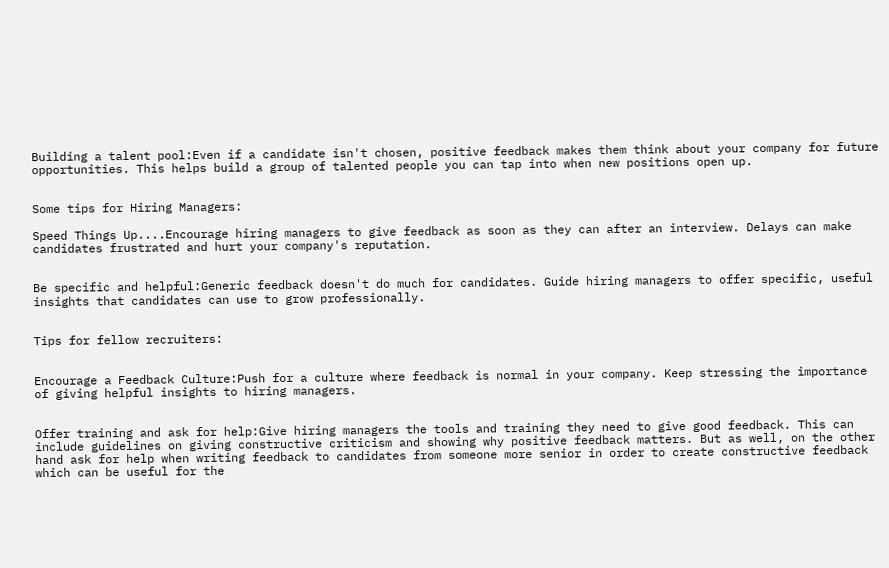Building a talent pool:Even if a candidate isn't chosen, positive feedback makes them think about your company for future opportunities. This helps build a group of talented people you can tap into when new positions open up.


Some tips for Hiring Managers:

Speed Things Up....Encourage hiring managers to give feedback as soon as they can after an interview. Delays can make candidates frustrated and hurt your company's reputation.


Be specific and helpful:Generic feedback doesn't do much for candidates. Guide hiring managers to offer specific, useful insights that candidates can use to grow professionally.


Tips for fellow recruiters:


Encourage a Feedback Culture:Push for a culture where feedback is normal in your company. Keep stressing the importance of giving helpful insights to hiring managers.


Offer training and ask for help:Give hiring managers the tools and training they need to give good feedback. This can include guidelines on giving constructive criticism and showing why positive feedback matters. But as well, on the other hand ask for help when writing feedback to candidates from someone more senior in order to create constructive feedback which can be useful for the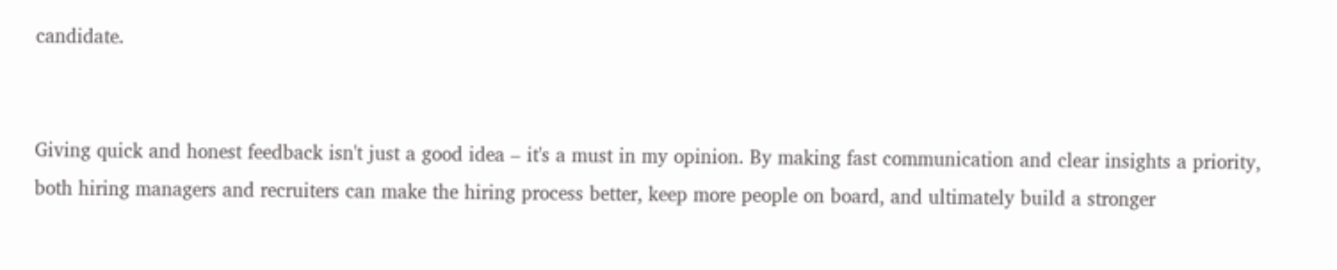candidate.


Giving quick and honest feedback isn't just a good idea – it's a must in my opinion. By making fast communication and clear insights a priority, both hiring managers and recruiters can make the hiring process better, keep more people on board, and ultimately build a stronger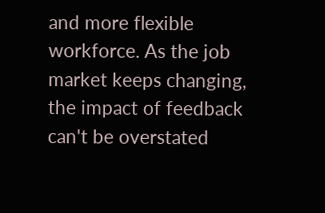and more flexible workforce. As the job market keeps changing, the impact of feedback can't be overstated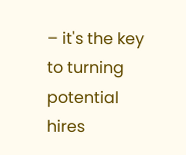– it's the key to turning potential hires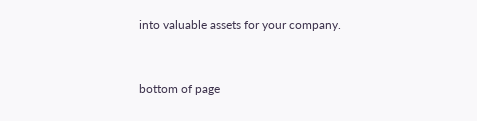into valuable assets for your company.


bottom of page